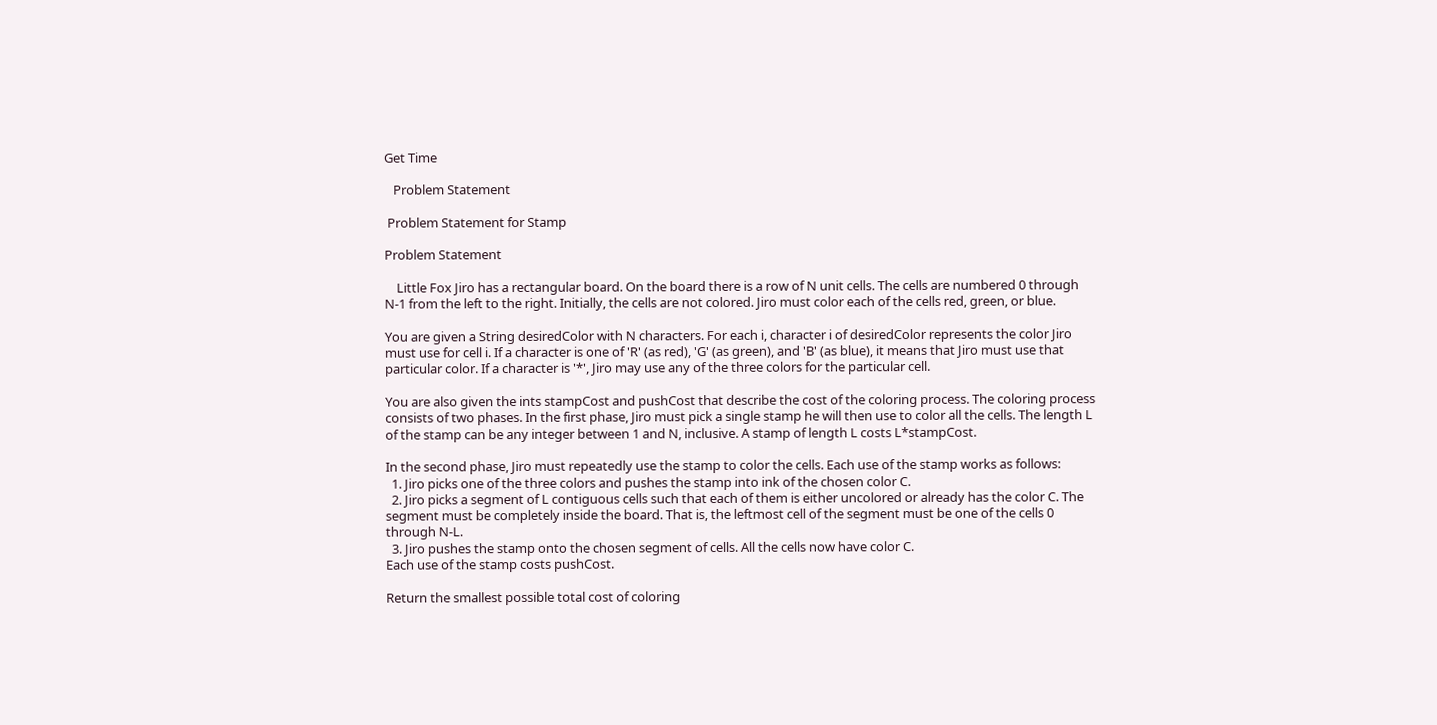Get Time

   Problem Statement

 Problem Statement for Stamp

Problem Statement

    Little Fox Jiro has a rectangular board. On the board there is a row of N unit cells. The cells are numbered 0 through N-1 from the left to the right. Initially, the cells are not colored. Jiro must color each of the cells red, green, or blue.

You are given a String desiredColor with N characters. For each i, character i of desiredColor represents the color Jiro must use for cell i. If a character is one of 'R' (as red), 'G' (as green), and 'B' (as blue), it means that Jiro must use that particular color. If a character is '*', Jiro may use any of the three colors for the particular cell.

You are also given the ints stampCost and pushCost that describe the cost of the coloring process. The coloring process consists of two phases. In the first phase, Jiro must pick a single stamp he will then use to color all the cells. The length L of the stamp can be any integer between 1 and N, inclusive. A stamp of length L costs L*stampCost.

In the second phase, Jiro must repeatedly use the stamp to color the cells. Each use of the stamp works as follows:
  1. Jiro picks one of the three colors and pushes the stamp into ink of the chosen color C.
  2. Jiro picks a segment of L contiguous cells such that each of them is either uncolored or already has the color C. The segment must be completely inside the board. That is, the leftmost cell of the segment must be one of the cells 0 through N-L.
  3. Jiro pushes the stamp onto the chosen segment of cells. All the cells now have color C.
Each use of the stamp costs pushCost.

Return the smallest possible total cost of coloring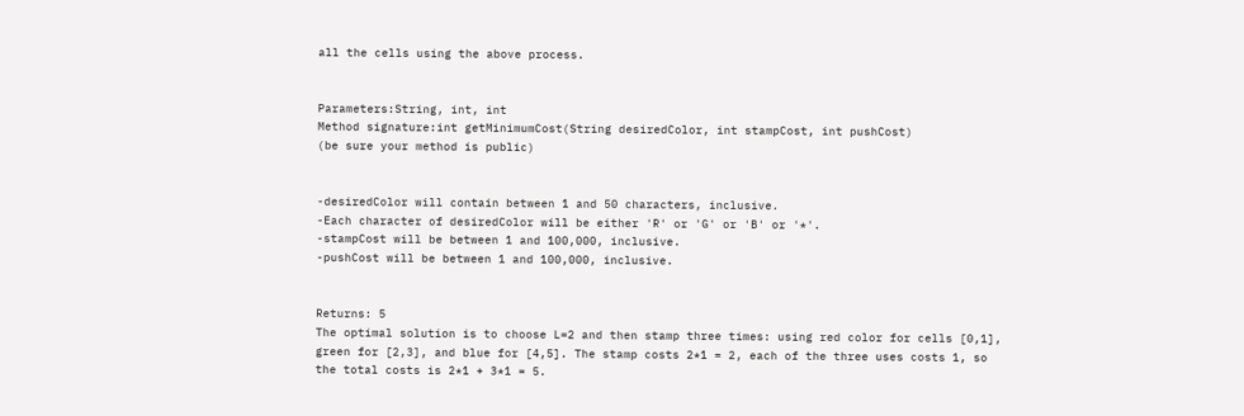all the cells using the above process.


Parameters:String, int, int
Method signature:int getMinimumCost(String desiredColor, int stampCost, int pushCost)
(be sure your method is public)


-desiredColor will contain between 1 and 50 characters, inclusive.
-Each character of desiredColor will be either 'R' or 'G' or 'B' or '*'.
-stampCost will be between 1 and 100,000, inclusive.
-pushCost will be between 1 and 100,000, inclusive.


Returns: 5
The optimal solution is to choose L=2 and then stamp three times: using red color for cells [0,1], green for [2,3], and blue for [4,5]. The stamp costs 2*1 = 2, each of the three uses costs 1, so the total costs is 2*1 + 3*1 = 5.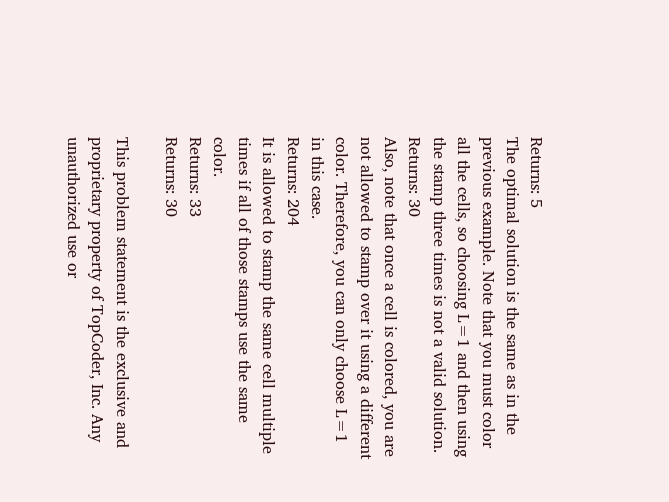Returns: 5
The optimal solution is the same as in the previous example. Note that you must color all the cells, so choosing L=1 and then using the stamp three times is not a valid solution.
Returns: 30
Also, note that once a cell is colored, you are not allowed to stamp over it using a different color. Therefore, you can only choose L=1 in this case.
Returns: 204
It is allowed to stamp the same cell multiple times if all of those stamps use the same color.
Returns: 33
Returns: 30

This problem statement is the exclusive and proprietary property of TopCoder, Inc. Any unauthorized use or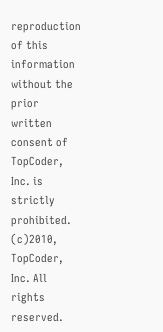reproduction of this information without the prior written consent of TopCoder, Inc. is strictly prohibited. (c)2010, TopCoder, Inc. All rights reserved.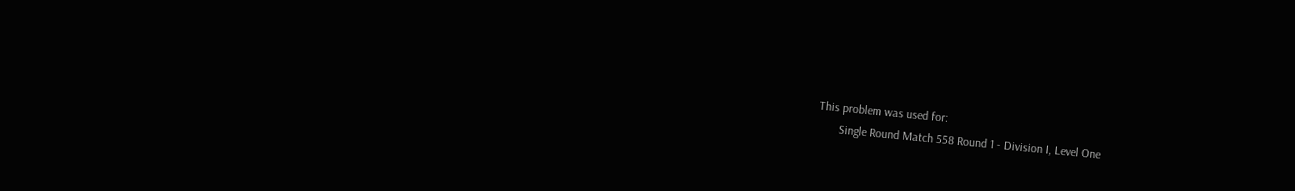This problem was used for:
       Single Round Match 558 Round 1 - Division I, Level One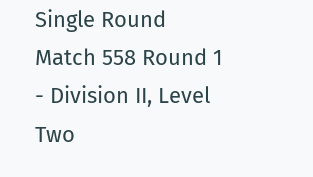Single Round Match 558 Round 1 - Division II, Level Two